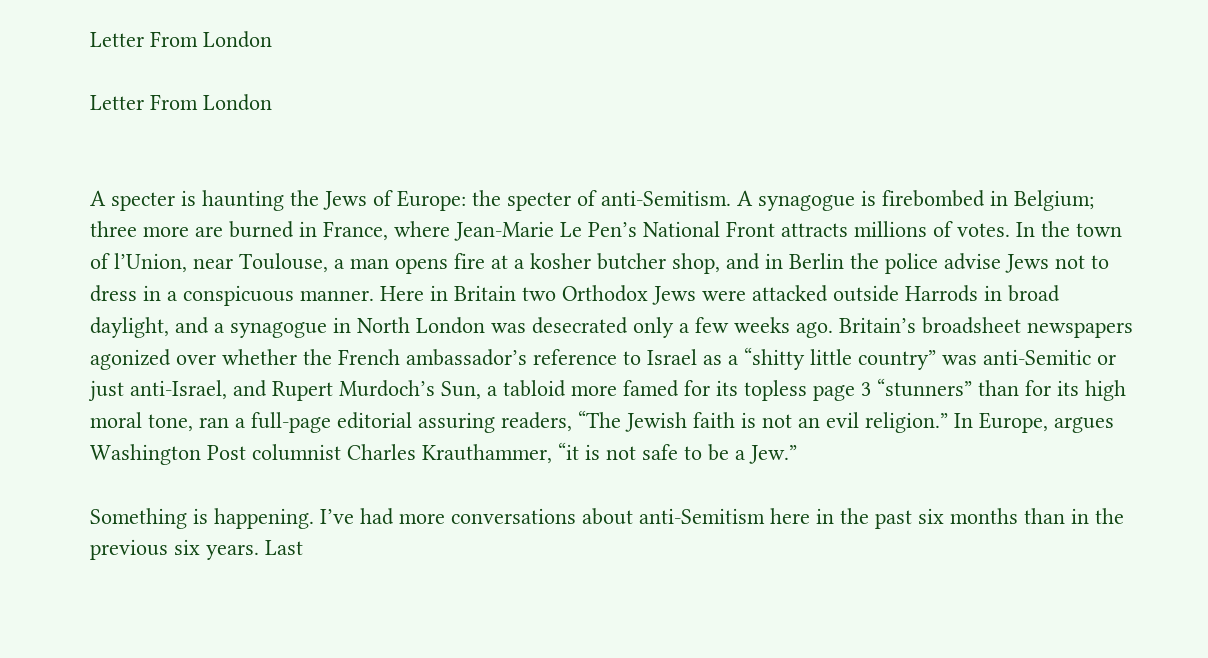Letter From London

Letter From London


A specter is haunting the Jews of Europe: the specter of anti-Semitism. A synagogue is firebombed in Belgium; three more are burned in France, where Jean-Marie Le Pen’s National Front attracts millions of votes. In the town of l’Union, near Toulouse, a man opens fire at a kosher butcher shop, and in Berlin the police advise Jews not to dress in a conspicuous manner. Here in Britain two Orthodox Jews were attacked outside Harrods in broad daylight, and a synagogue in North London was desecrated only a few weeks ago. Britain’s broadsheet newspapers agonized over whether the French ambassador’s reference to Israel as a “shitty little country” was anti-Semitic or just anti-Israel, and Rupert Murdoch’s Sun, a tabloid more famed for its topless page 3 “stunners” than for its high moral tone, ran a full-page editorial assuring readers, “The Jewish faith is not an evil religion.” In Europe, argues Washington Post columnist Charles Krauthammer, “it is not safe to be a Jew.”

Something is happening. I’ve had more conversations about anti-Semitism here in the past six months than in the previous six years. Last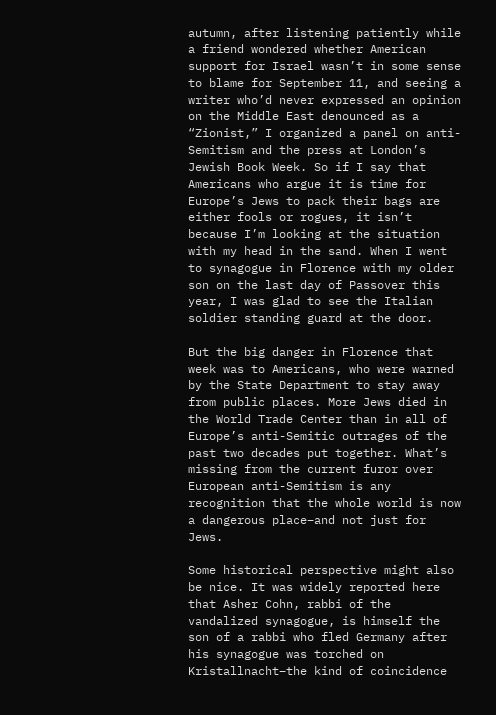autumn, after listening patiently while a friend wondered whether American support for Israel wasn’t in some sense to blame for September 11, and seeing a writer who’d never expressed an opinion on the Middle East denounced as a “Zionist,” I organized a panel on anti-Semitism and the press at London’s Jewish Book Week. So if I say that Americans who argue it is time for Europe’s Jews to pack their bags are either fools or rogues, it isn’t because I’m looking at the situation with my head in the sand. When I went to synagogue in Florence with my older son on the last day of Passover this year, I was glad to see the Italian soldier standing guard at the door.

But the big danger in Florence that week was to Americans, who were warned by the State Department to stay away from public places. More Jews died in the World Trade Center than in all of Europe’s anti-Semitic outrages of the past two decades put together. What’s missing from the current furor over European anti-Semitism is any recognition that the whole world is now a dangerous place–and not just for Jews.

Some historical perspective might also be nice. It was widely reported here that Asher Cohn, rabbi of the vandalized synagogue, is himself the son of a rabbi who fled Germany after his synagogue was torched on Kristallnacht–the kind of coincidence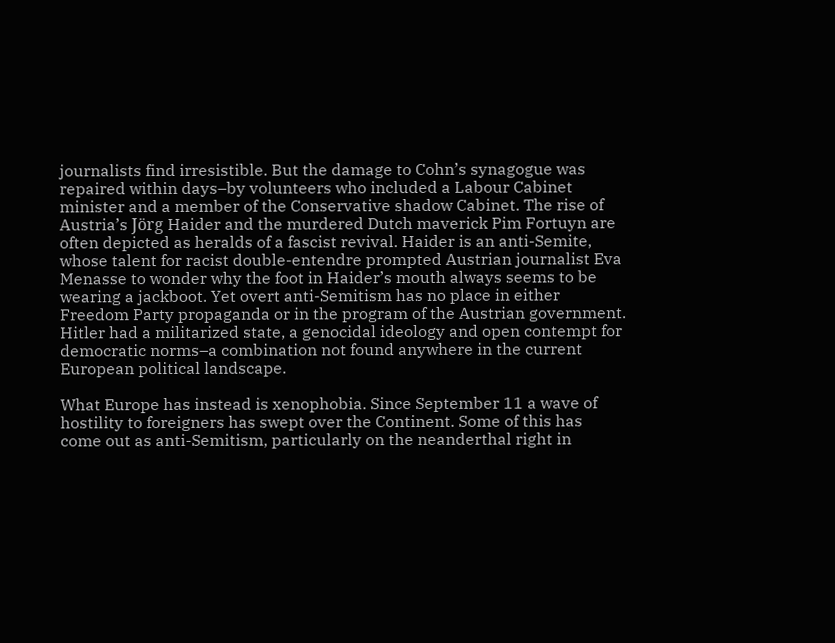journalists find irresistible. But the damage to Cohn’s synagogue was repaired within days–by volunteers who included a Labour Cabinet minister and a member of the Conservative shadow Cabinet. The rise of Austria’s Jörg Haider and the murdered Dutch maverick Pim Fortuyn are often depicted as heralds of a fascist revival. Haider is an anti-Semite, whose talent for racist double-entendre prompted Austrian journalist Eva Menasse to wonder why the foot in Haider’s mouth always seems to be wearing a jackboot. Yet overt anti-Semitism has no place in either Freedom Party propaganda or in the program of the Austrian government. Hitler had a militarized state, a genocidal ideology and open contempt for democratic norms–a combination not found anywhere in the current European political landscape.

What Europe has instead is xenophobia. Since September 11 a wave of hostility to foreigners has swept over the Continent. Some of this has come out as anti-Semitism, particularly on the neanderthal right in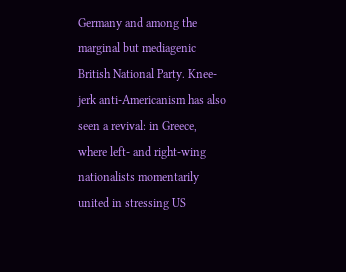Germany and among the marginal but mediagenic British National Party. Knee-jerk anti-Americanism has also seen a revival: in Greece, where left- and right-wing nationalists momentarily united in stressing US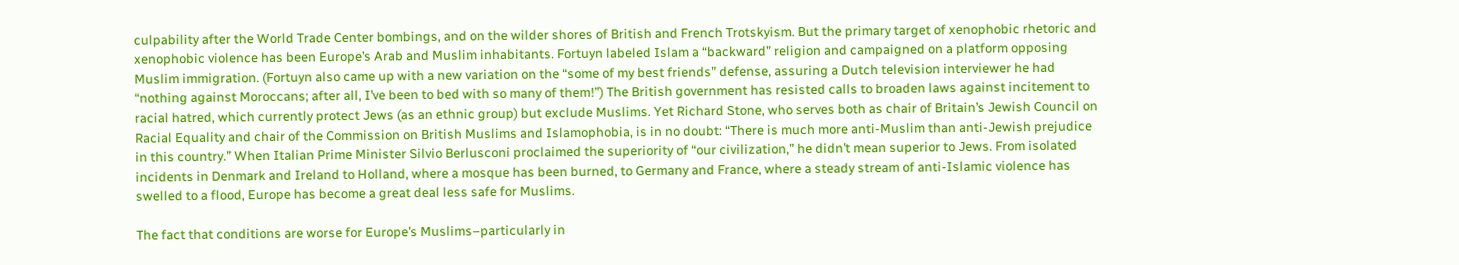culpability after the World Trade Center bombings, and on the wilder shores of British and French Trotskyism. But the primary target of xenophobic rhetoric and xenophobic violence has been Europe’s Arab and Muslim inhabitants. Fortuyn labeled Islam a “backward” religion and campaigned on a platform opposing Muslim immigration. (Fortuyn also came up with a new variation on the “some of my best friends” defense, assuring a Dutch television interviewer he had “nothing against Moroccans; after all, I’ve been to bed with so many of them!”) The British government has resisted calls to broaden laws against incitement to racial hatred, which currently protect Jews (as an ethnic group) but exclude Muslims. Yet Richard Stone, who serves both as chair of Britain’s Jewish Council on Racial Equality and chair of the Commission on British Muslims and Islamophobia, is in no doubt: “There is much more anti-Muslim than anti-Jewish prejudice in this country.” When Italian Prime Minister Silvio Berlusconi proclaimed the superiority of “our civilization,” he didn’t mean superior to Jews. From isolated incidents in Denmark and Ireland to Holland, where a mosque has been burned, to Germany and France, where a steady stream of anti-Islamic violence has swelled to a flood, Europe has become a great deal less safe for Muslims.

The fact that conditions are worse for Europe’s Muslims–particularly in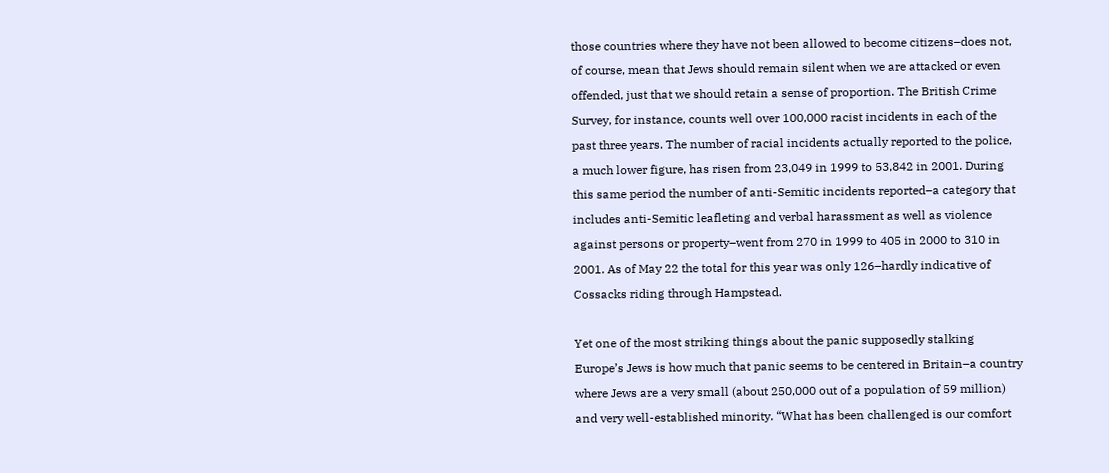those countries where they have not been allowed to become citizens–does not, of course, mean that Jews should remain silent when we are attacked or even offended, just that we should retain a sense of proportion. The British Crime Survey, for instance, counts well over 100,000 racist incidents in each of the past three years. The number of racial incidents actually reported to the police, a much lower figure, has risen from 23,049 in 1999 to 53,842 in 2001. During this same period the number of anti-Semitic incidents reported–a category that includes anti-Semitic leafleting and verbal harassment as well as violence against persons or property–went from 270 in 1999 to 405 in 2000 to 310 in 2001. As of May 22 the total for this year was only 126–hardly indicative of Cossacks riding through Hampstead.

Yet one of the most striking things about the panic supposedly stalking Europe’s Jews is how much that panic seems to be centered in Britain–a country where Jews are a very small (about 250,000 out of a population of 59 million) and very well-established minority. “What has been challenged is our comfort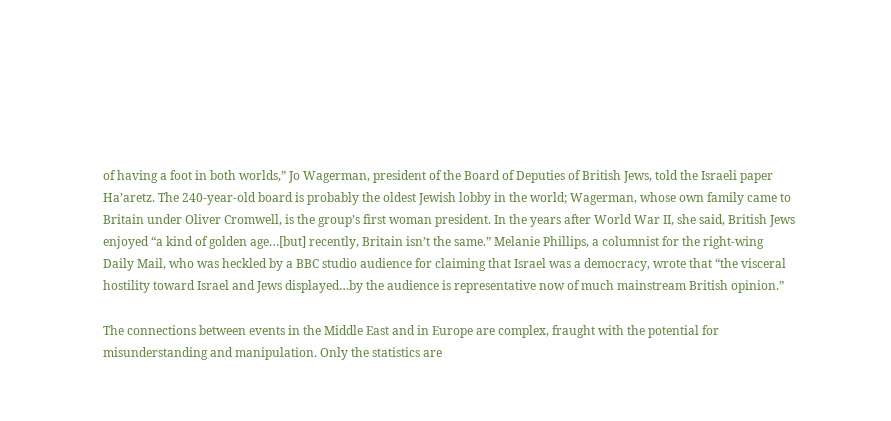of having a foot in both worlds,” Jo Wagerman, president of the Board of Deputies of British Jews, told the Israeli paper Ha’aretz. The 240-year-old board is probably the oldest Jewish lobby in the world; Wagerman, whose own family came to Britain under Oliver Cromwell, is the group’s first woman president. In the years after World War II, she said, British Jews enjoyed “a kind of golden age…[but] recently, Britain isn’t the same.” Melanie Phillips, a columnist for the right-wing Daily Mail, who was heckled by a BBC studio audience for claiming that Israel was a democracy, wrote that “the visceral hostility toward Israel and Jews displayed…by the audience is representative now of much mainstream British opinion.”

The connections between events in the Middle East and in Europe are complex, fraught with the potential for misunderstanding and manipulation. Only the statistics are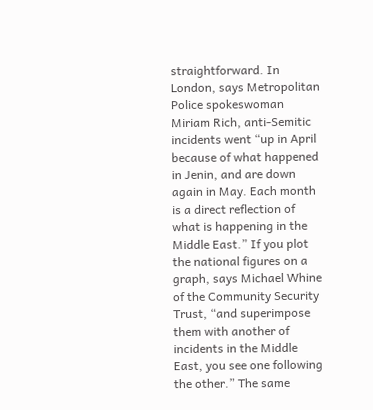straightforward. In London, says Metropolitan Police spokeswoman Miriam Rich, anti-Semitic incidents went “up in April because of what happened in Jenin, and are down again in May. Each month is a direct reflection of what is happening in the Middle East.” If you plot the national figures on a graph, says Michael Whine of the Community Security Trust, “and superimpose them with another of incidents in the Middle East, you see one following the other.” The same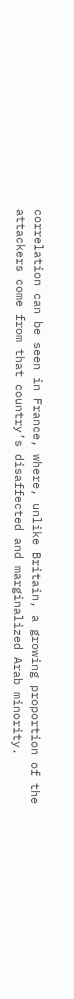correlation can be seen in France, where, unlike Britain, a growing proportion of the attackers come from that country’s disaffected and marginalized Arab minority.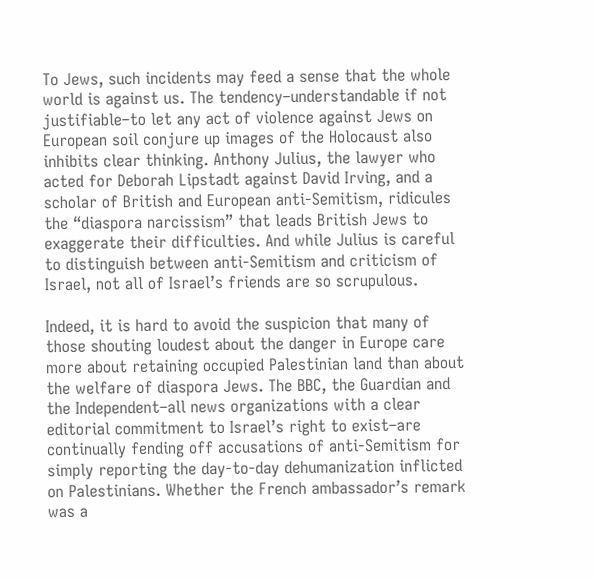To Jews, such incidents may feed a sense that the whole world is against us. The tendency–understandable if not justifiable–to let any act of violence against Jews on European soil conjure up images of the Holocaust also inhibits clear thinking. Anthony Julius, the lawyer who acted for Deborah Lipstadt against David Irving, and a scholar of British and European anti-Semitism, ridicules the “diaspora narcissism” that leads British Jews to exaggerate their difficulties. And while Julius is careful to distinguish between anti-Semitism and criticism of Israel, not all of Israel’s friends are so scrupulous.

Indeed, it is hard to avoid the suspicion that many of those shouting loudest about the danger in Europe care more about retaining occupied Palestinian land than about the welfare of diaspora Jews. The BBC, the Guardian and the Independent–all news organizations with a clear editorial commitment to Israel’s right to exist–are continually fending off accusations of anti-Semitism for simply reporting the day-to-day dehumanization inflicted on Palestinians. Whether the French ambassador’s remark was a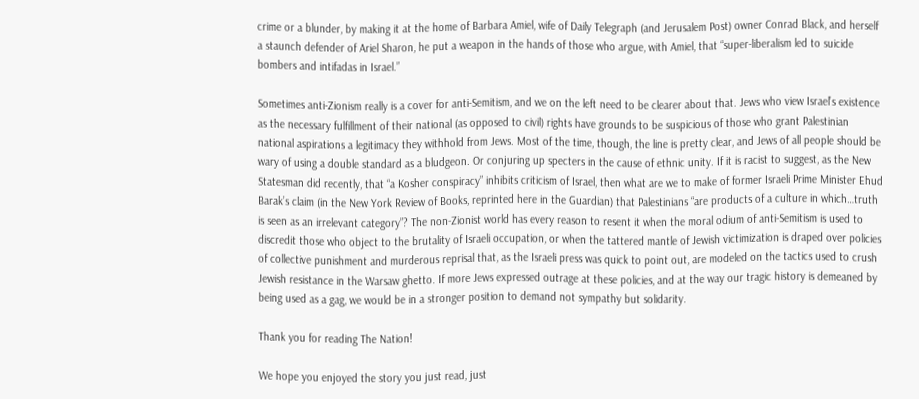crime or a blunder, by making it at the home of Barbara Amiel, wife of Daily Telegraph (and Jerusalem Post) owner Conrad Black, and herself a staunch defender of Ariel Sharon, he put a weapon in the hands of those who argue, with Amiel, that “super-liberalism led to suicide bombers and intifadas in Israel.”

Sometimes anti-Zionism really is a cover for anti-Semitism, and we on the left need to be clearer about that. Jews who view Israel’s existence as the necessary fulfillment of their national (as opposed to civil) rights have grounds to be suspicious of those who grant Palestinian national aspirations a legitimacy they withhold from Jews. Most of the time, though, the line is pretty clear, and Jews of all people should be wary of using a double standard as a bludgeon. Or conjuring up specters in the cause of ethnic unity. If it is racist to suggest, as the New Statesman did recently, that “a Kosher conspiracy” inhibits criticism of Israel, then what are we to make of former Israeli Prime Minister Ehud Barak’s claim (in the New York Review of Books, reprinted here in the Guardian) that Palestinians “are products of a culture in which…truth is seen as an irrelevant category”? The non-Zionist world has every reason to resent it when the moral odium of anti-Semitism is used to discredit those who object to the brutality of Israeli occupation, or when the tattered mantle of Jewish victimization is draped over policies of collective punishment and murderous reprisal that, as the Israeli press was quick to point out, are modeled on the tactics used to crush Jewish resistance in the Warsaw ghetto. If more Jews expressed outrage at these policies, and at the way our tragic history is demeaned by being used as a gag, we would be in a stronger position to demand not sympathy but solidarity.

Thank you for reading The Nation!

We hope you enjoyed the story you just read, just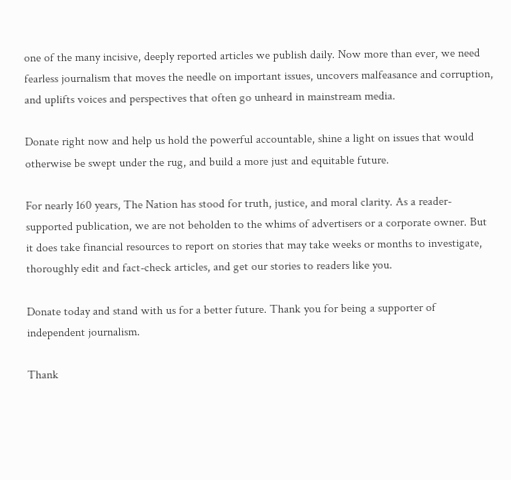one of the many incisive, deeply reported articles we publish daily. Now more than ever, we need fearless journalism that moves the needle on important issues, uncovers malfeasance and corruption, and uplifts voices and perspectives that often go unheard in mainstream media.

Donate right now and help us hold the powerful accountable, shine a light on issues that would otherwise be swept under the rug, and build a more just and equitable future.

For nearly 160 years, The Nation has stood for truth, justice, and moral clarity. As a reader-supported publication, we are not beholden to the whims of advertisers or a corporate owner. But it does take financial resources to report on stories that may take weeks or months to investigate, thoroughly edit and fact-check articles, and get our stories to readers like you.

Donate today and stand with us for a better future. Thank you for being a supporter of independent journalism.

Thank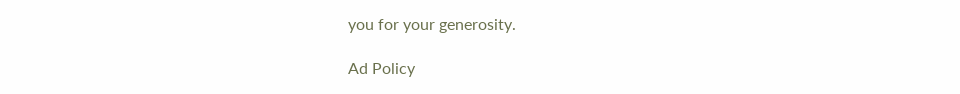you for your generosity.

Ad Policy